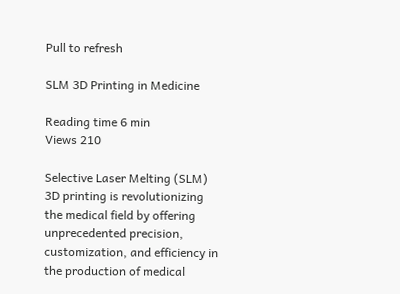Pull to refresh

SLM 3D Printing in Medicine

Reading time 6 min
Views 210

Selective Laser Melting (SLM) 3D printing is revolutionizing the medical field by offering unprecedented precision, customization, and efficiency in the production of medical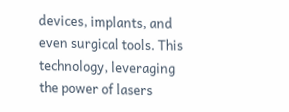devices, implants, and even surgical tools. This technology, leveraging the power of lasers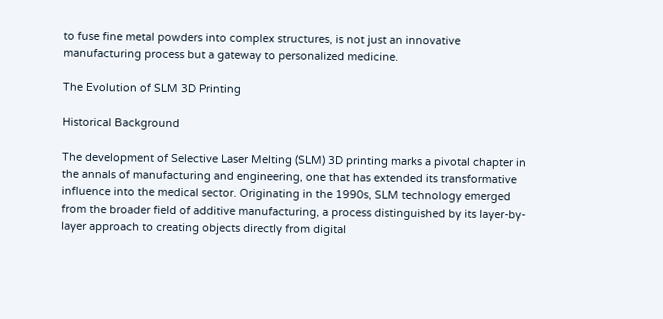to fuse fine metal powders into complex structures, is not just an innovative manufacturing process but a gateway to personalized medicine.

The Evolution of SLM 3D Printing

Historical Background

The development of Selective Laser Melting (SLM) 3D printing marks a pivotal chapter in the annals of manufacturing and engineering, one that has extended its transformative influence into the medical sector. Originating in the 1990s, SLM technology emerged from the broader field of additive manufacturing, a process distinguished by its layer-by-layer approach to creating objects directly from digital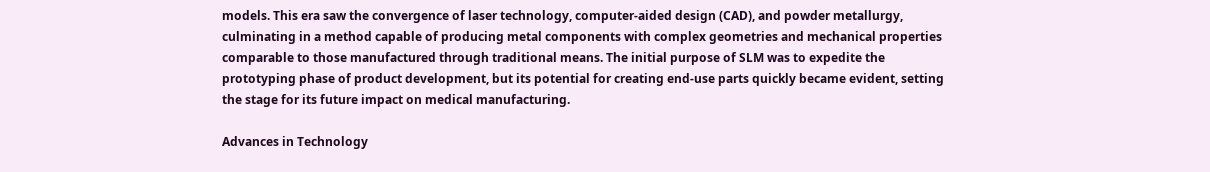models. This era saw the convergence of laser technology, computer-aided design (CAD), and powder metallurgy, culminating in a method capable of producing metal components with complex geometries and mechanical properties comparable to those manufactured through traditional means. The initial purpose of SLM was to expedite the prototyping phase of product development, but its potential for creating end-use parts quickly became evident, setting the stage for its future impact on medical manufacturing.

Advances in Technology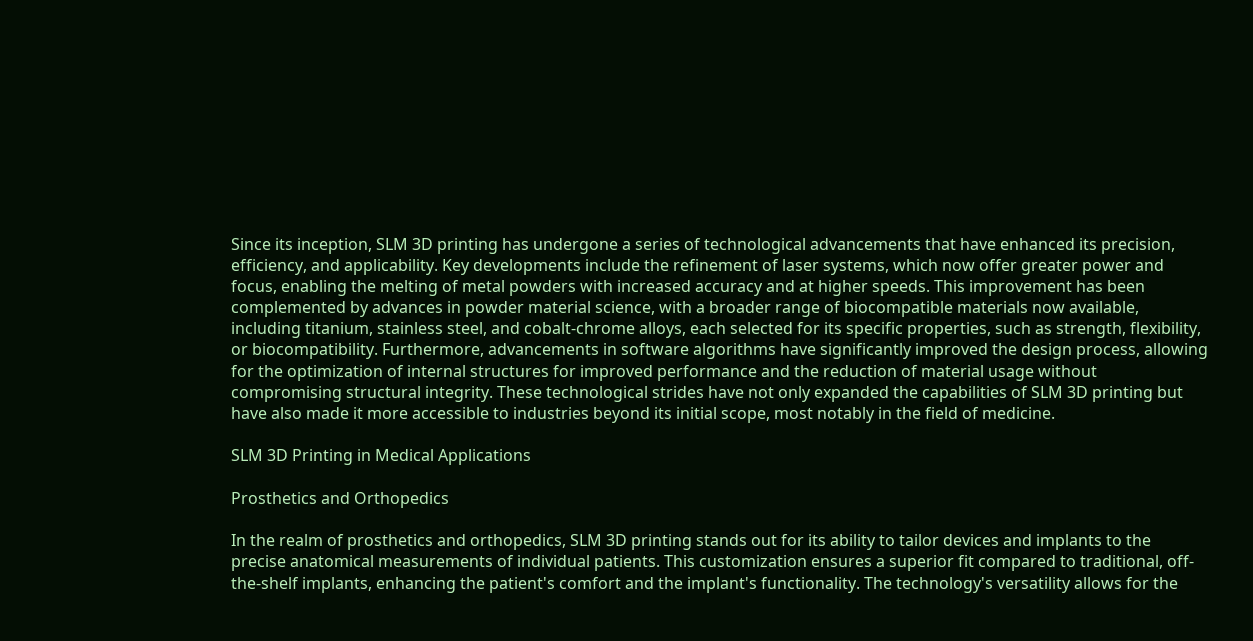Since its inception, SLM 3D printing has undergone a series of technological advancements that have enhanced its precision, efficiency, and applicability. Key developments include the refinement of laser systems, which now offer greater power and focus, enabling the melting of metal powders with increased accuracy and at higher speeds. This improvement has been complemented by advances in powder material science, with a broader range of biocompatible materials now available, including titanium, stainless steel, and cobalt-chrome alloys, each selected for its specific properties, such as strength, flexibility, or biocompatibility. Furthermore, advancements in software algorithms have significantly improved the design process, allowing for the optimization of internal structures for improved performance and the reduction of material usage without compromising structural integrity. These technological strides have not only expanded the capabilities of SLM 3D printing but have also made it more accessible to industries beyond its initial scope, most notably in the field of medicine.

SLM 3D Printing in Medical Applications

Prosthetics and Orthopedics

In the realm of prosthetics and orthopedics, SLM 3D printing stands out for its ability to tailor devices and implants to the precise anatomical measurements of individual patients. This customization ensures a superior fit compared to traditional, off-the-shelf implants, enhancing the patient's comfort and the implant's functionality. The technology's versatility allows for the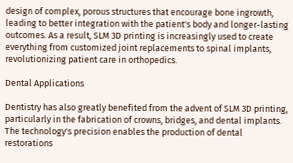design of complex, porous structures that encourage bone ingrowth, leading to better integration with the patient's body and longer-lasting outcomes. As a result, SLM 3D printing is increasingly used to create everything from customized joint replacements to spinal implants, revolutionizing patient care in orthopedics.

Dental Applications

Dentistry has also greatly benefited from the advent of SLM 3D printing, particularly in the fabrication of crowns, bridges, and dental implants. The technology's precision enables the production of dental restorations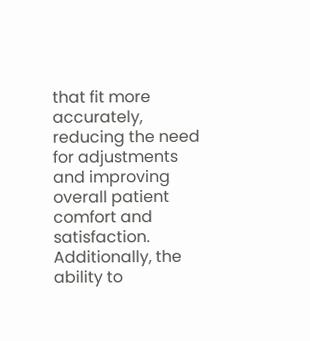that fit more accurately, reducing the need for adjustments and improving overall patient comfort and satisfaction. Additionally, the ability to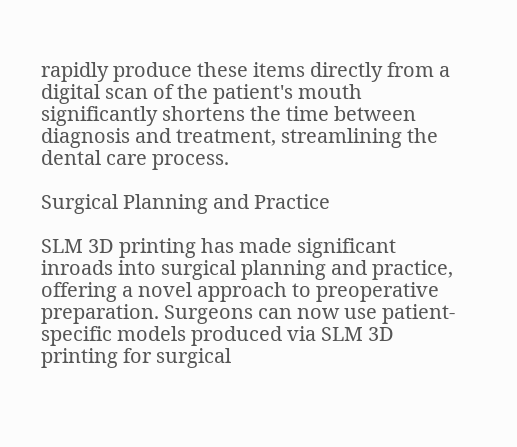rapidly produce these items directly from a digital scan of the patient's mouth significantly shortens the time between diagnosis and treatment, streamlining the dental care process.

Surgical Planning and Practice

SLM 3D printing has made significant inroads into surgical planning and practice, offering a novel approach to preoperative preparation. Surgeons can now use patient-specific models produced via SLM 3D printing for surgical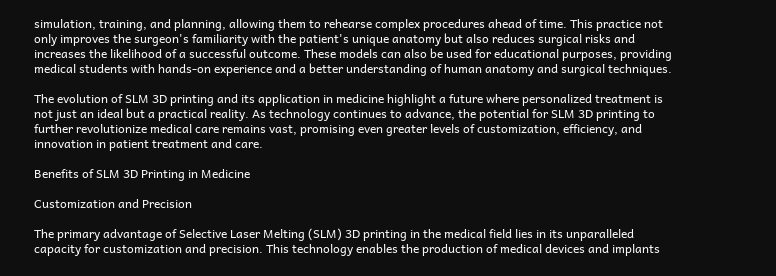simulation, training, and planning, allowing them to rehearse complex procedures ahead of time. This practice not only improves the surgeon's familiarity with the patient's unique anatomy but also reduces surgical risks and increases the likelihood of a successful outcome. These models can also be used for educational purposes, providing medical students with hands-on experience and a better understanding of human anatomy and surgical techniques.

The evolution of SLM 3D printing and its application in medicine highlight a future where personalized treatment is not just an ideal but a practical reality. As technology continues to advance, the potential for SLM 3D printing to further revolutionize medical care remains vast, promising even greater levels of customization, efficiency, and innovation in patient treatment and care.

Benefits of SLM 3D Printing in Medicine

Customization and Precision

The primary advantage of Selective Laser Melting (SLM) 3D printing in the medical field lies in its unparalleled capacity for customization and precision. This technology enables the production of medical devices and implants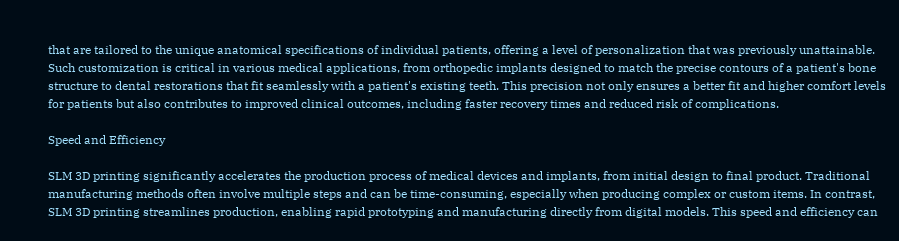that are tailored to the unique anatomical specifications of individual patients, offering a level of personalization that was previously unattainable. Such customization is critical in various medical applications, from orthopedic implants designed to match the precise contours of a patient's bone structure to dental restorations that fit seamlessly with a patient's existing teeth. This precision not only ensures a better fit and higher comfort levels for patients but also contributes to improved clinical outcomes, including faster recovery times and reduced risk of complications.

Speed and Efficiency

SLM 3D printing significantly accelerates the production process of medical devices and implants, from initial design to final product. Traditional manufacturing methods often involve multiple steps and can be time-consuming, especially when producing complex or custom items. In contrast, SLM 3D printing streamlines production, enabling rapid prototyping and manufacturing directly from digital models. This speed and efficiency can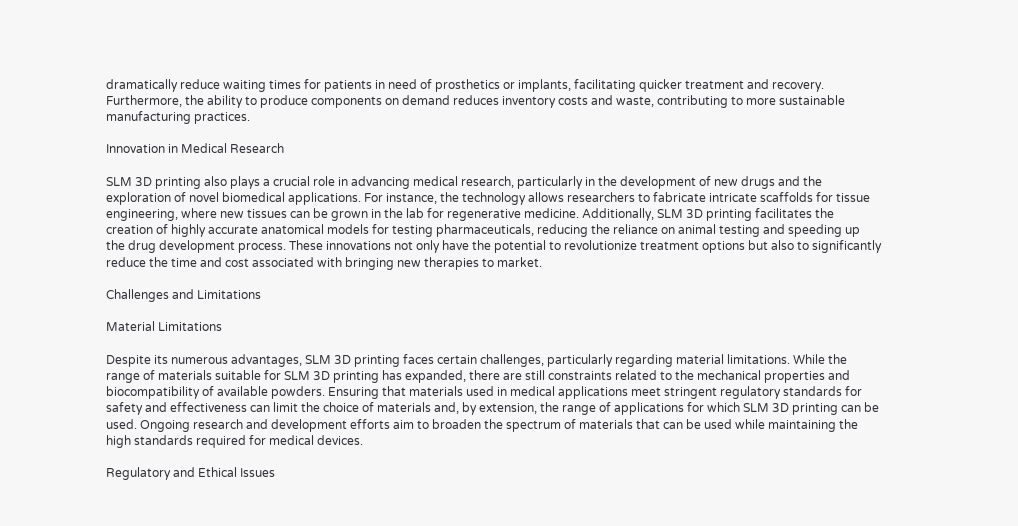dramatically reduce waiting times for patients in need of prosthetics or implants, facilitating quicker treatment and recovery. Furthermore, the ability to produce components on demand reduces inventory costs and waste, contributing to more sustainable manufacturing practices.

Innovation in Medical Research

SLM 3D printing also plays a crucial role in advancing medical research, particularly in the development of new drugs and the exploration of novel biomedical applications. For instance, the technology allows researchers to fabricate intricate scaffolds for tissue engineering, where new tissues can be grown in the lab for regenerative medicine. Additionally, SLM 3D printing facilitates the creation of highly accurate anatomical models for testing pharmaceuticals, reducing the reliance on animal testing and speeding up the drug development process. These innovations not only have the potential to revolutionize treatment options but also to significantly reduce the time and cost associated with bringing new therapies to market.

Challenges and Limitations

Material Limitations

Despite its numerous advantages, SLM 3D printing faces certain challenges, particularly regarding material limitations. While the range of materials suitable for SLM 3D printing has expanded, there are still constraints related to the mechanical properties and biocompatibility of available powders. Ensuring that materials used in medical applications meet stringent regulatory standards for safety and effectiveness can limit the choice of materials and, by extension, the range of applications for which SLM 3D printing can be used. Ongoing research and development efforts aim to broaden the spectrum of materials that can be used while maintaining the high standards required for medical devices.

Regulatory and Ethical Issues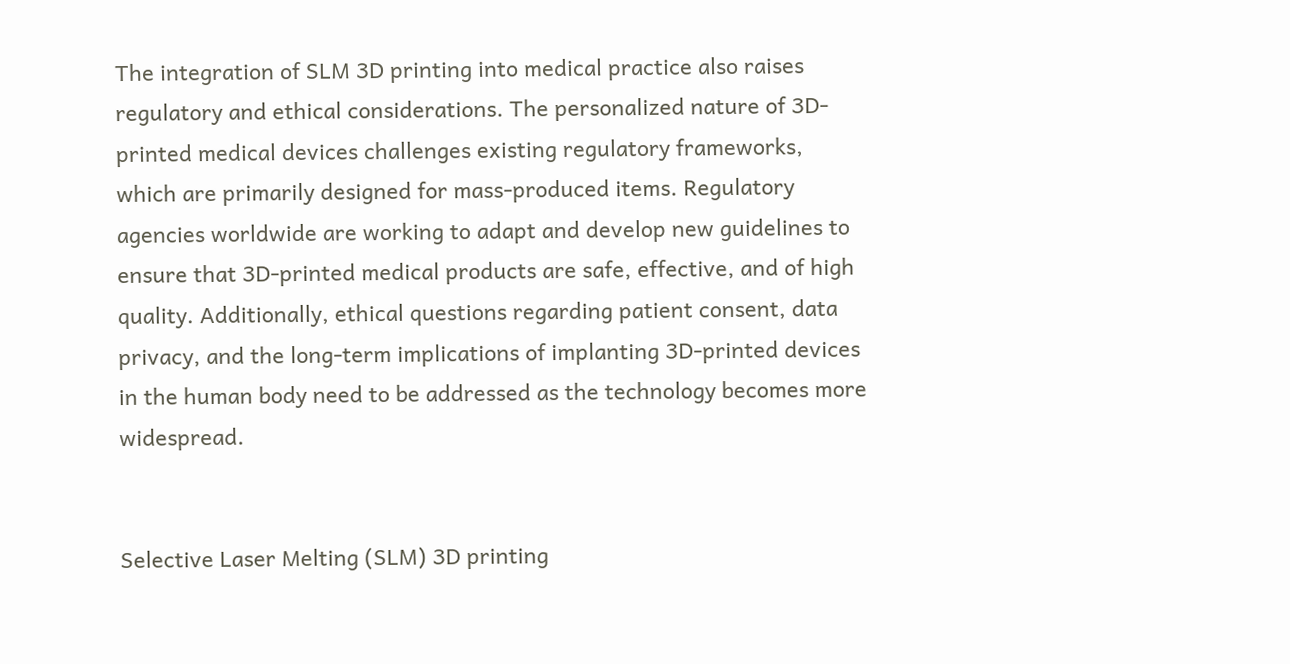The integration of SLM 3D printing into medical practice also raises regulatory and ethical considerations. The personalized nature of 3D-printed medical devices challenges existing regulatory frameworks, which are primarily designed for mass-produced items. Regulatory agencies worldwide are working to adapt and develop new guidelines to ensure that 3D-printed medical products are safe, effective, and of high quality. Additionally, ethical questions regarding patient consent, data privacy, and the long-term implications of implanting 3D-printed devices in the human body need to be addressed as the technology becomes more widespread.


Selective Laser Melting (SLM) 3D printing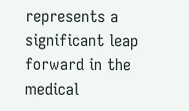represents a significant leap forward in the medical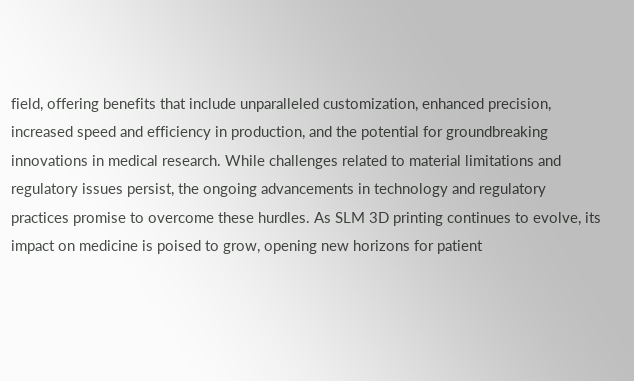field, offering benefits that include unparalleled customization, enhanced precision, increased speed and efficiency in production, and the potential for groundbreaking innovations in medical research. While challenges related to material limitations and regulatory issues persist, the ongoing advancements in technology and regulatory practices promise to overcome these hurdles. As SLM 3D printing continues to evolve, its impact on medicine is poised to grow, opening new horizons for patient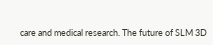care and medical research. The future of SLM 3D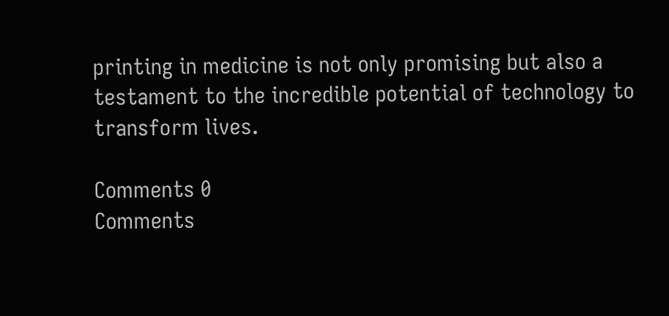printing in medicine is not only promising but also a testament to the incredible potential of technology to transform lives.

Comments 0
Comments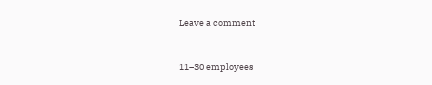Leave a comment



11–30 employees